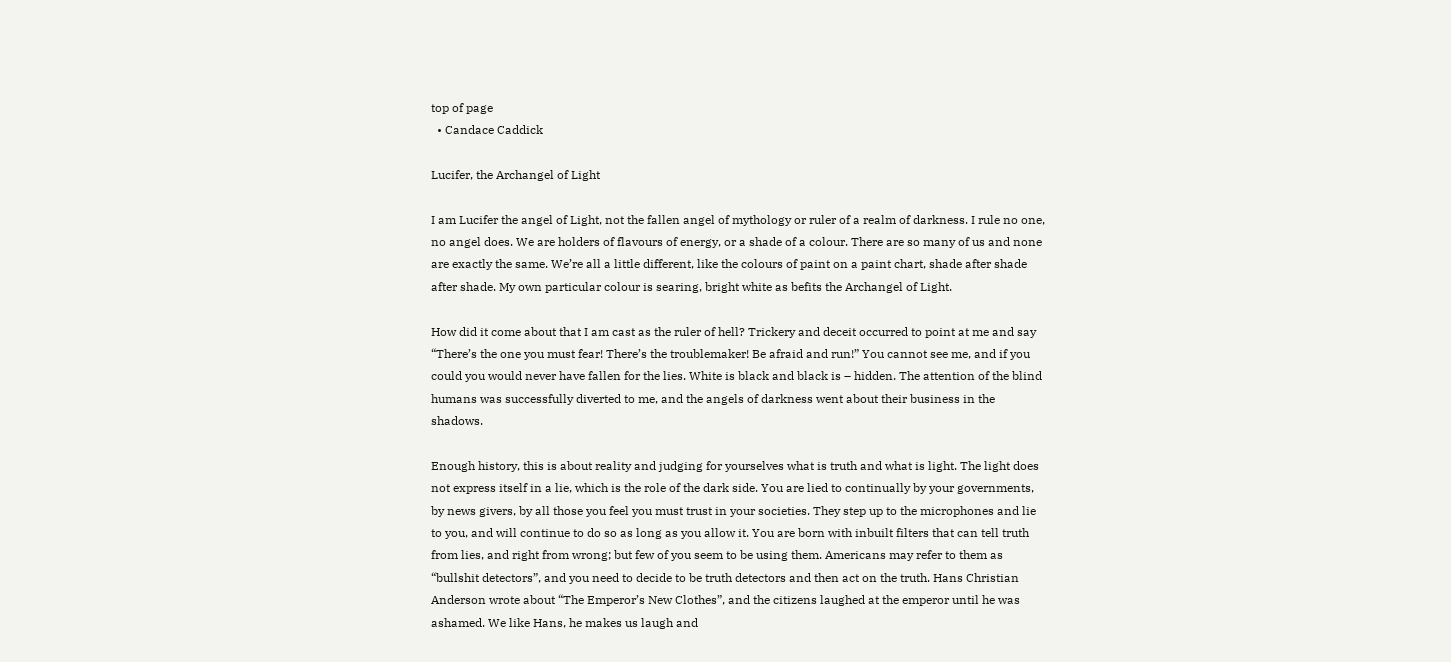top of page
  • Candace Caddick

Lucifer, the Archangel of Light

I am Lucifer the angel of Light, not the fallen angel of mythology or ruler of a realm of darkness. I rule no one, no angel does. We are holders of flavours of energy, or a shade of a colour. There are so many of us and none are exactly the same. We’re all a little different, like the colours of paint on a paint chart, shade after shade after shade. My own particular colour is searing, bright white as befits the Archangel of Light.

How did it come about that I am cast as the ruler of hell? Trickery and deceit occurred to point at me and say “There’s the one you must fear! There’s the troublemaker! Be afraid and run!” You cannot see me, and if you could you would never have fallen for the lies. White is black and black is – hidden. The attention of the blind humans was successfully diverted to me, and the angels of darkness went about their business in the shadows.

Enough history, this is about reality and judging for yourselves what is truth and what is light. The light does not express itself in a lie, which is the role of the dark side. You are lied to continually by your governments, by news givers, by all those you feel you must trust in your societies. They step up to the microphones and lie to you, and will continue to do so as long as you allow it. You are born with inbuilt filters that can tell truth from lies, and right from wrong; but few of you seem to be using them. Americans may refer to them as “bullshit detectors”, and you need to decide to be truth detectors and then act on the truth. Hans Christian Anderson wrote about “The Emperor’s New Clothes”, and the citizens laughed at the emperor until he was ashamed. We like Hans, he makes us laugh and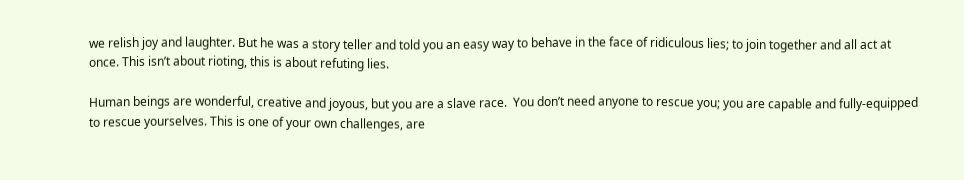we relish joy and laughter. But he was a story teller and told you an easy way to behave in the face of ridiculous lies; to join together and all act at once. This isn’t about rioting, this is about refuting lies.

Human beings are wonderful, creative and joyous, but you are a slave race.  You don’t need anyone to rescue you; you are capable and fully-equipped to rescue yourselves. This is one of your own challenges, are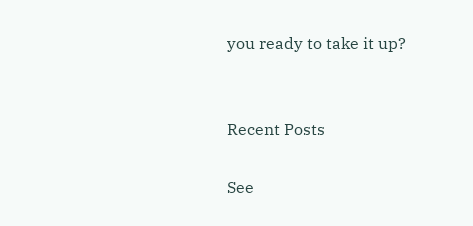you ready to take it up?


Recent Posts

See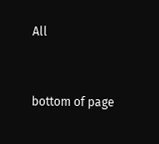All


bottom of page